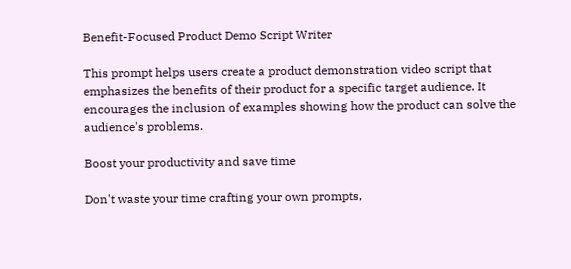Benefit-Focused Product Demo Script Writer

This prompt helps users create a product demonstration video script that emphasizes the benefits of their product for a specific target audience. It encourages the inclusion of examples showing how the product can solve the audience's problems.

Boost your productivity and save time

Don't waste your time crafting your own prompts,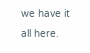we have it all here.